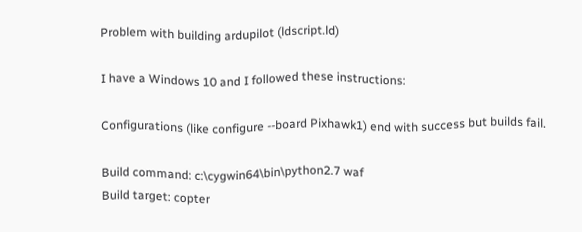Problem with building ardupilot (ldscript.ld)

I have a Windows 10 and I followed these instructions:

Configurations (like configure --board Pixhawk1) end with success but builds fail.

Build command: c:\cygwin64\bin\python2.7 waf
Build target: copter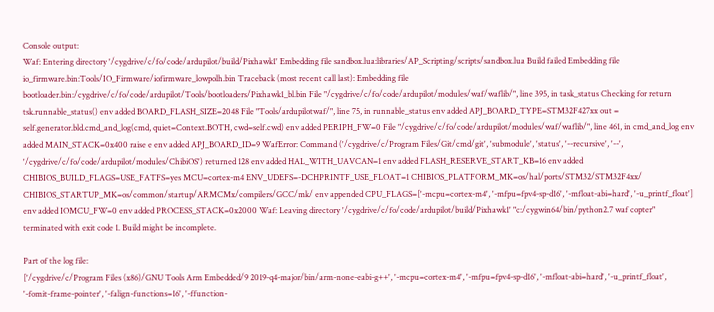Console output:
Waf: Entering directory '/cygdrive/c/fo/code/ardupilot/build/Pixhawk1' Embedding file sandbox.lua:libraries/AP_Scripting/scripts/sandbox.lua Build failed Embedding file io_firmware.bin:Tools/IO_Firmware/iofirmware_lowpolh.bin Traceback (most recent call last): Embedding file bootloader.bin:/cygdrive/c/fo/code/ardupilot/Tools/bootloaders/Pixhawk1_bl.bin File "/cygdrive/c/fo/code/ardupilot/modules/waf/waflib/", line 395, in task_status Checking for return tsk.runnable_status() env added BOARD_FLASH_SIZE=2048 File "Tools/ardupilotwaf/", line 75, in runnable_status env added APJ_BOARD_TYPE=STM32F427xx out = self.generator.bld.cmd_and_log(cmd, quiet=Context.BOTH, cwd=self.cwd) env added PERIPH_FW=0 File "/cygdrive/c/fo/code/ardupilot/modules/waf/waflib/", line 461, in cmd_and_log env added MAIN_STACK=0x400 raise e env added APJ_BOARD_ID=9 WafError: Command ('/cygdrive/c/Program Files/Git/cmd/git', 'submodule', 'status', '--recursive', '--', '/cygdrive/c/fo/code/ardupilot/modules/ChibiOS') returned 128 env added HAL_WITH_UAVCAN=1 env added FLASH_RESERVE_START_KB=16 env added CHIBIOS_BUILD_FLAGS=USE_FATFS=yes MCU=cortex-m4 ENV_UDEFS=-DCHPRINTF_USE_FLOAT=1 CHIBIOS_PLATFORM_MK=os/hal/ports/STM32/STM32F4xx/ CHIBIOS_STARTUP_MK=os/common/startup/ARMCMx/compilers/GCC/mk/ env appended CPU_FLAGS=['-mcpu=cortex-m4', '-mfpu=fpv4-sp-d16', '-mfloat-abi=hard', '-u_printf_float'] env added IOMCU_FW=0 env added PROCESS_STACK=0x2000 Waf: Leaving directory '/cygdrive/c/fo/code/ardupilot/build/Pixhawk1' "c:/cygwin64/bin/python2.7 waf copter" terminated with exit code 1. Build might be incomplete.

Part of the log file:
['/cygdrive/c/Program Files (x86)/GNU Tools Arm Embedded/9 2019-q4-major/bin/arm-none-eabi-g++', '-mcpu=cortex-m4', '-mfpu=fpv4-sp-d16', '-mfloat-abi=hard', '-u_printf_float', '-fomit-frame-pointer', '-falign-functions=16', '-ffunction-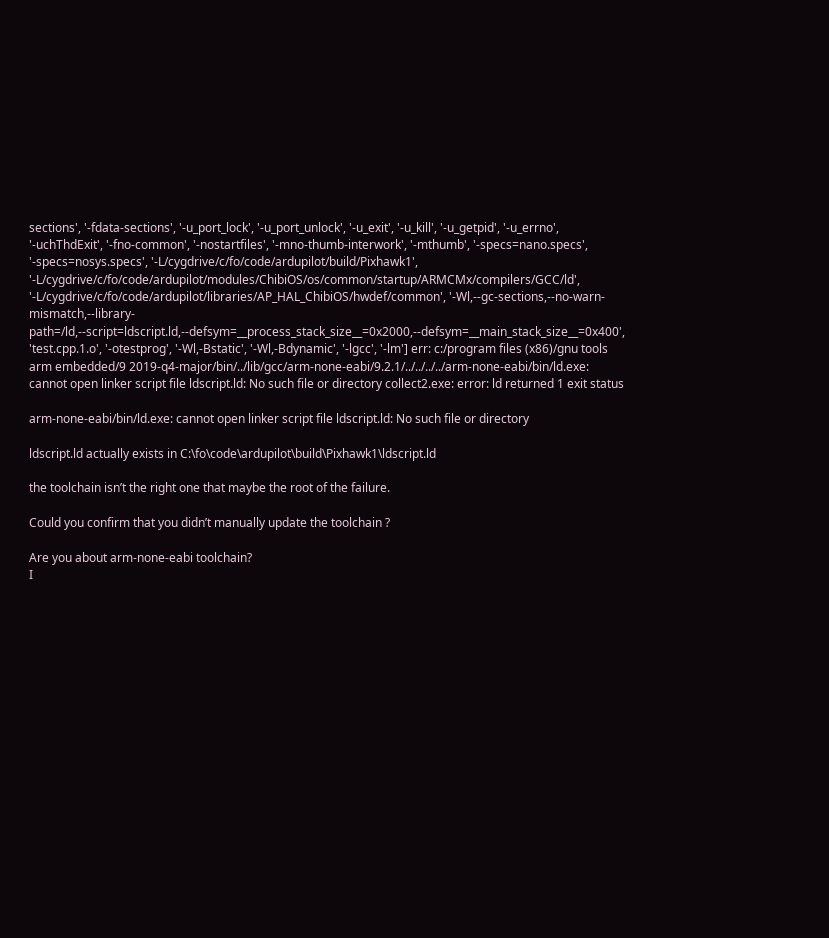sections', '-fdata-sections', '-u_port_lock', '-u_port_unlock', '-u_exit', '-u_kill', '-u_getpid', '-u_errno', '-uchThdExit', '-fno-common', '-nostartfiles', '-mno-thumb-interwork', '-mthumb', '-specs=nano.specs', '-specs=nosys.specs', '-L/cygdrive/c/fo/code/ardupilot/build/Pixhawk1', '-L/cygdrive/c/fo/code/ardupilot/modules/ChibiOS/os/common/startup/ARMCMx/compilers/GCC/ld', '-L/cygdrive/c/fo/code/ardupilot/libraries/AP_HAL_ChibiOS/hwdef/common', '-Wl,--gc-sections,--no-warn-mismatch,--library-path=/ld,--script=ldscript.ld,--defsym=__process_stack_size__=0x2000,--defsym=__main_stack_size__=0x400', 'test.cpp.1.o', '-otestprog', '-Wl,-Bstatic', '-Wl,-Bdynamic', '-lgcc', '-lm'] err: c:/program files (x86)/gnu tools arm embedded/9 2019-q4-major/bin/../lib/gcc/arm-none-eabi/9.2.1/../../../../arm-none-eabi/bin/ld.exe: cannot open linker script file ldscript.ld: No such file or directory collect2.exe: error: ld returned 1 exit status

arm-none-eabi/bin/ld.exe: cannot open linker script file ldscript.ld: No such file or directory

ldscript.ld actually exists in C:\fo\code\ardupilot\build\Pixhawk1\ldscript.ld

the toolchain isn’t the right one that maybe the root of the failure.

Could you confirm that you didn’t manually update the toolchain ?

Are you about arm-none-eabi toolchain?
I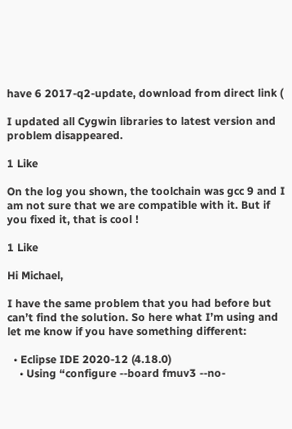have 6 2017-q2-update, download from direct link (

I updated all Cygwin libraries to latest version and problem disappeared.

1 Like

On the log you shown, the toolchain was gcc 9 and I am not sure that we are compatible with it. But if you fixed it, that is cool !

1 Like

Hi Michael,

I have the same problem that you had before but can’t find the solution. So here what I’m using and let me know if you have something different:

  • Eclipse IDE 2020-12 (4.18.0)
    • Using “configure --board fmuv3 --no-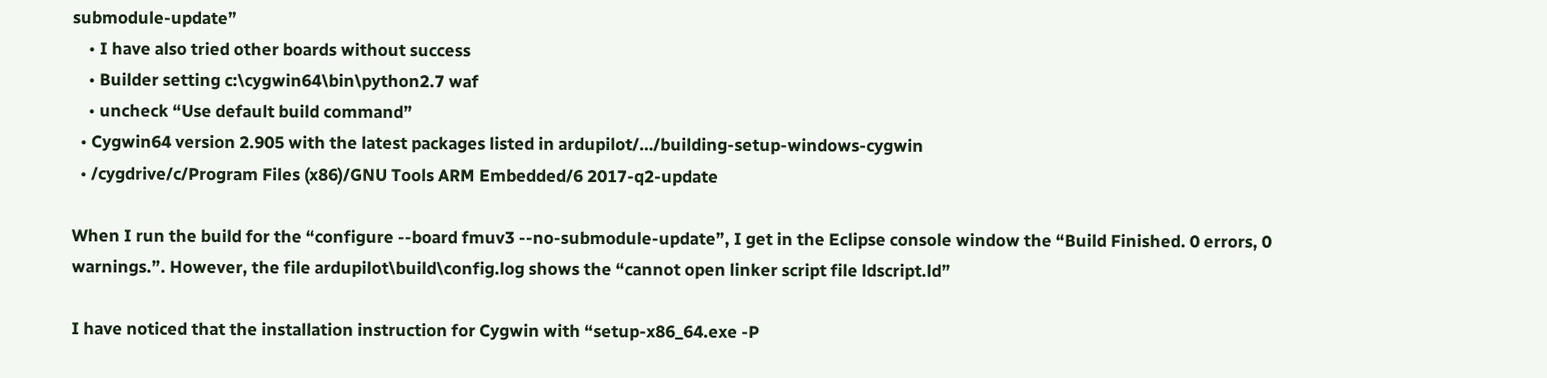submodule-update”
    • I have also tried other boards without success
    • Builder setting c:\cygwin64\bin\python2.7 waf
    • uncheck “Use default build command”
  • Cygwin64 version 2.905 with the latest packages listed in ardupilot/…/building-setup-windows-cygwin
  • /cygdrive/c/Program Files (x86)/GNU Tools ARM Embedded/6 2017-q2-update

When I run the build for the “configure --board fmuv3 --no-submodule-update”, I get in the Eclipse console window the “Build Finished. 0 errors, 0 warnings.”. However, the file ardupilot\build\config.log shows the “cannot open linker script file ldscript.ld”

I have noticed that the installation instruction for Cygwin with “setup-x86_64.exe -P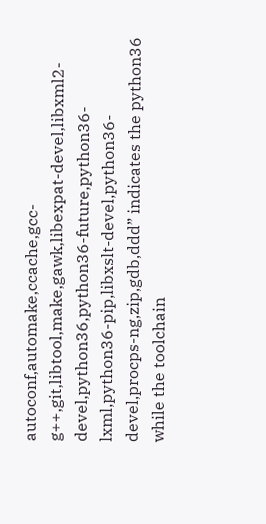autoconf,automake,ccache,gcc-g++,git,libtool,make,gawk,libexpat-devel,libxml2-devel,python36,python36-future,python36-lxml,python36-pip,libxslt-devel,python36-devel,procps-ng,zip,gdb,ddd” indicates the python36 while the toolchain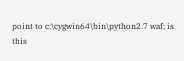point to c:\cygwin64\bin\python2.7 waf; is this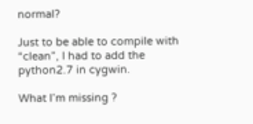normal?

Just to be able to compile with “clean”, I had to add the python2.7 in cygwin.

What I’m missing ?